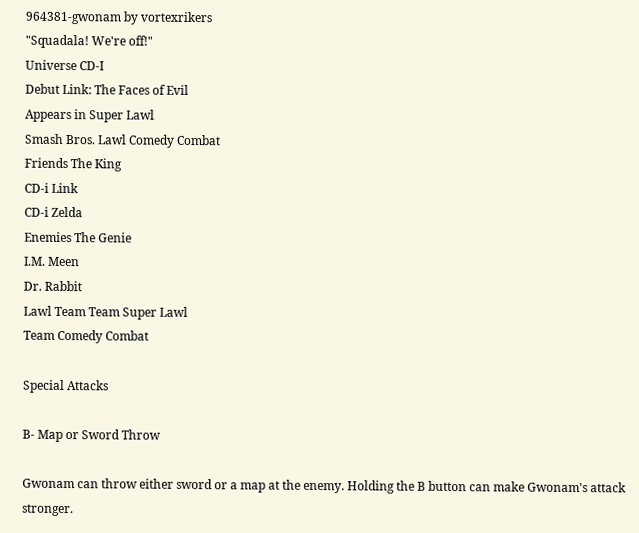964381-gwonam by vortexrikers
"Squadala! We're off!"
Universe CD-I
Debut Link: The Faces of Evil
Appears in Super Lawl
Smash Bros. Lawl Comedy Combat
Friends The King
CD-i Link
CD-i Zelda
Enemies The Genie
I.M. Meen
Dr. Rabbit
Lawl Team Team Super Lawl
Team Comedy Combat

Special Attacks

B- Map or Sword Throw

Gwonam can throw either sword or a map at the enemy. Holding the B button can make Gwonam's attack stronger.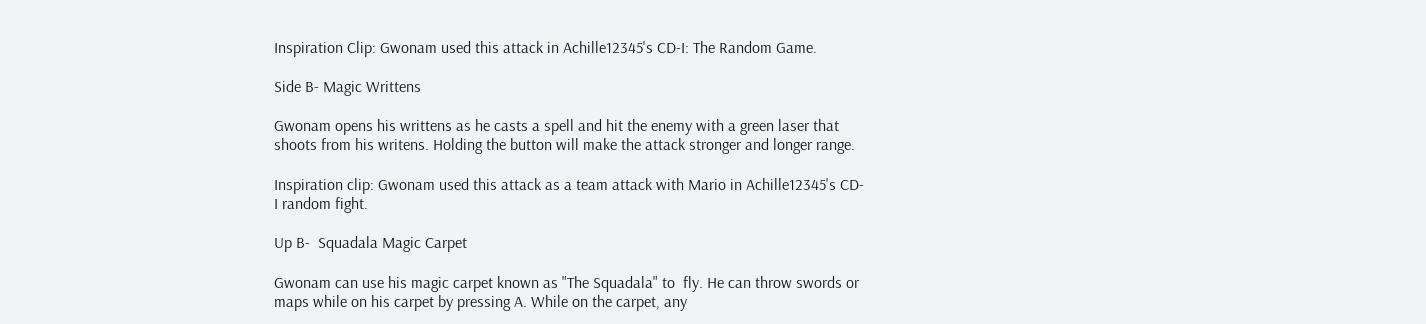Inspiration Clip: Gwonam used this attack in Achille12345's CD-I: The Random Game.

Side B- Magic Writtens

Gwonam opens his writtens as he casts a spell and hit the enemy with a green laser that shoots from his writens. Holding the button will make the attack stronger and longer range.

Inspiration clip: Gwonam used this attack as a team attack with Mario in Achille12345's CD-I random fight.

Up B-  Squadala Magic Carpet

Gwonam can use his magic carpet known as "The Squadala" to  fly. He can throw swords or maps while on his carpet by pressing A. While on the carpet, any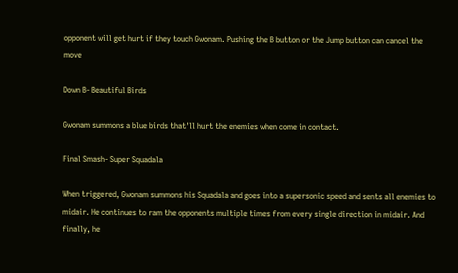opponent will get hurt if they touch Gwonam. Pushing the B button or the Jump button can cancel the move

Down B- Beautiful Birds

Gwonam summons a blue birds that'll hurt the enemies when come in contact.

Final Smash- Super Squadala

When triggered, Gwonam summons his Squadala and goes into a supersonic speed and sents all enemies to midair. He continues to ram the opponents multiple times from every single direction in midair. And finally, he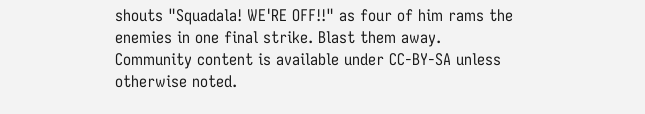shouts "Squadala! WE'RE OFF!!" as four of him rams the enemies in one final strike. Blast them away.
Community content is available under CC-BY-SA unless otherwise noted.